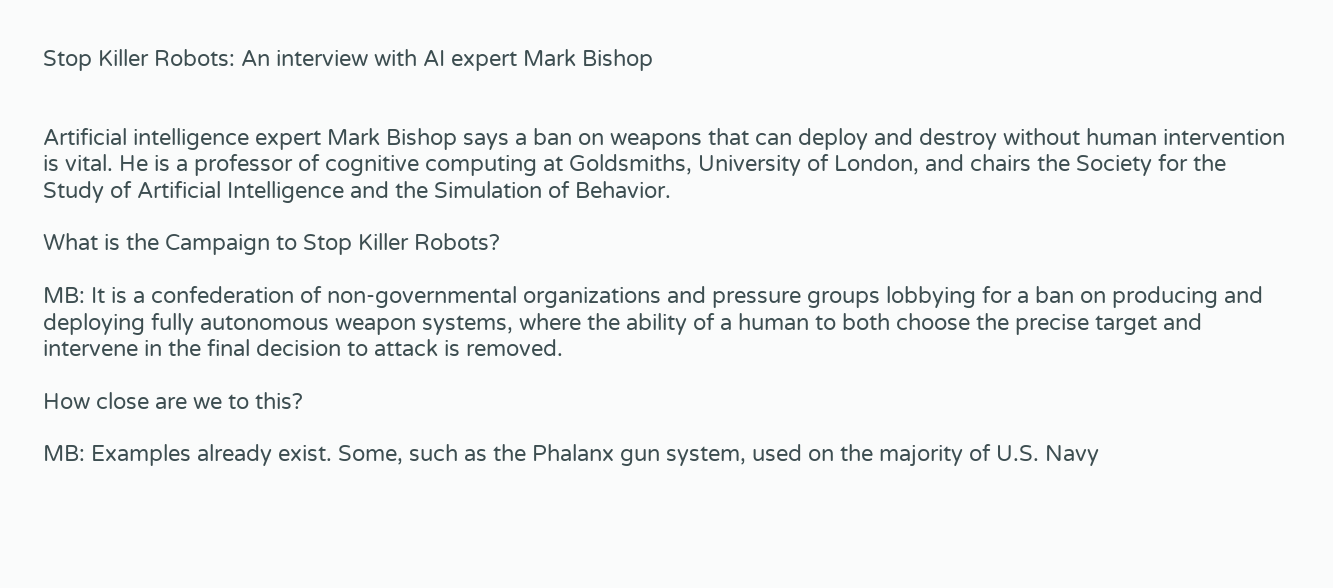Stop Killer Robots: An interview with AI expert Mark Bishop


Artificial intelligence expert Mark Bishop says a ban on weapons that can deploy and destroy without human intervention is vital. He is a professor of cognitive computing at Goldsmiths, University of London, and chairs the Society for the Study of Artificial Intelligence and the Simulation of Behavior.

What is the Campaign to Stop Killer Robots?

MB: It is a confederation of non-governmental organizations and pressure groups lobbying for a ban on producing and deploying fully autonomous weapon systems, where the ability of a human to both choose the precise target and intervene in the final decision to attack is removed.

How close are we to this?

MB: Examples already exist. Some, such as the Phalanx gun system, used on the majority of U.S. Navy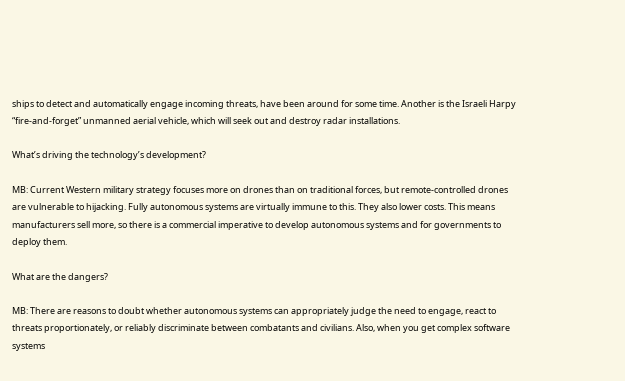ships to detect and automatically engage incoming threats, have been around for some time. Another is the Israeli Harpy “fire-and-forget” unmanned aerial vehicle, which will seek out and destroy radar installations.

What’s driving the technology’s development?

MB: Current Western military strategy focuses more on drones than on traditional forces, but remote-controlled drones are vulnerable to hijacking. Fully autonomous systems are virtually immune to this. They also lower costs. This means manufacturers sell more, so there is a commercial imperative to develop autonomous systems and for governments to deploy them.

What are the dangers?

MB: There are reasons to doubt whether autonomous systems can appropriately judge the need to engage, react to threats proportionately, or reliably discriminate between combatants and civilians. Also, when you get complex software systems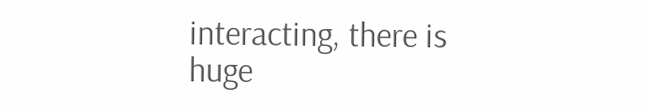interacting, there is huge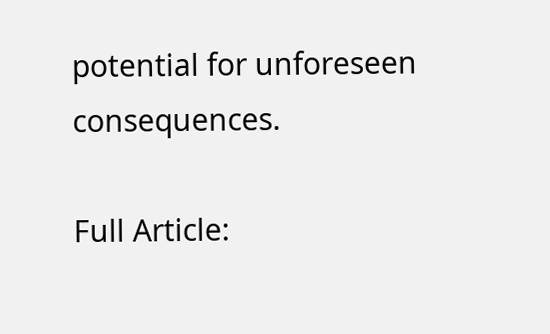potential for unforeseen consequences.

Full Article: